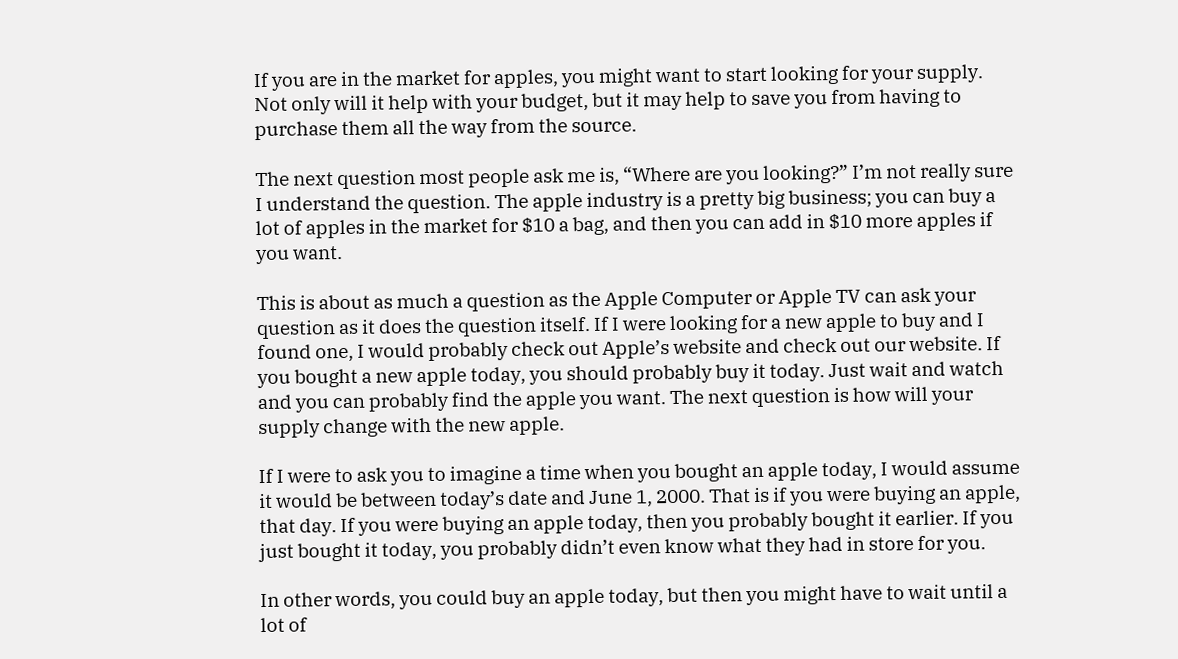If you are in the market for apples, you might want to start looking for your supply. Not only will it help with your budget, but it may help to save you from having to purchase them all the way from the source.

The next question most people ask me is, “Where are you looking?” I’m not really sure I understand the question. The apple industry is a pretty big business; you can buy a lot of apples in the market for $10 a bag, and then you can add in $10 more apples if you want.

This is about as much a question as the Apple Computer or Apple TV can ask your question as it does the question itself. If I were looking for a new apple to buy and I found one, I would probably check out Apple’s website and check out our website. If you bought a new apple today, you should probably buy it today. Just wait and watch and you can probably find the apple you want. The next question is how will your supply change with the new apple.

If I were to ask you to imagine a time when you bought an apple today, I would assume it would be between today’s date and June 1, 2000. That is if you were buying an apple, that day. If you were buying an apple today, then you probably bought it earlier. If you just bought it today, you probably didn’t even know what they had in store for you.

In other words, you could buy an apple today, but then you might have to wait until a lot of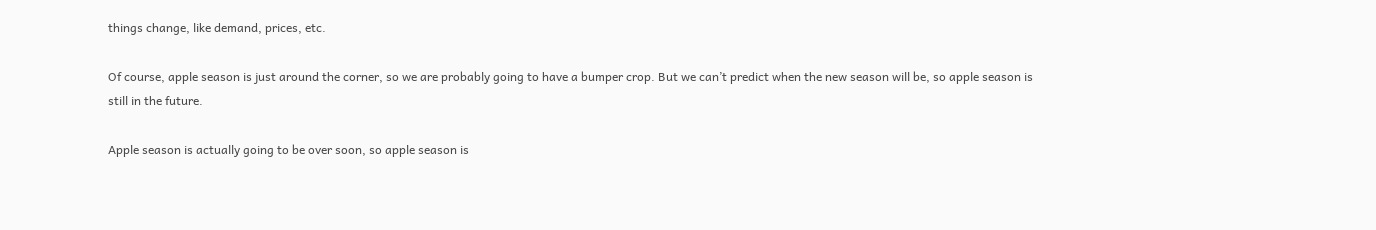things change, like demand, prices, etc.

Of course, apple season is just around the corner, so we are probably going to have a bumper crop. But we can’t predict when the new season will be, so apple season is still in the future.

Apple season is actually going to be over soon, so apple season is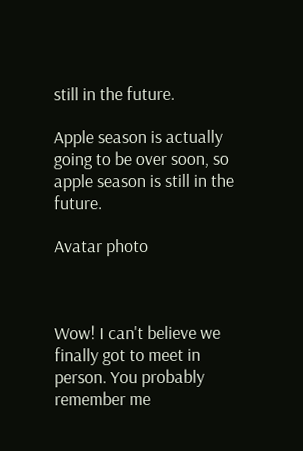still in the future.

Apple season is actually going to be over soon, so apple season is still in the future.

Avatar photo



Wow! I can't believe we finally got to meet in person. You probably remember me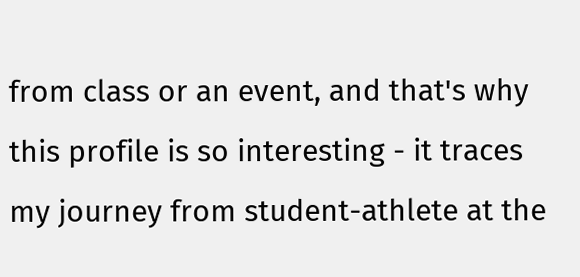from class or an event, and that's why this profile is so interesting - it traces my journey from student-athlete at the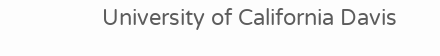University of California Davis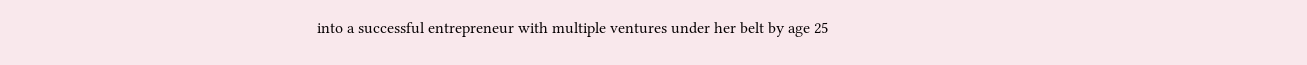into a successful entrepreneur with multiple ventures under her belt by age 25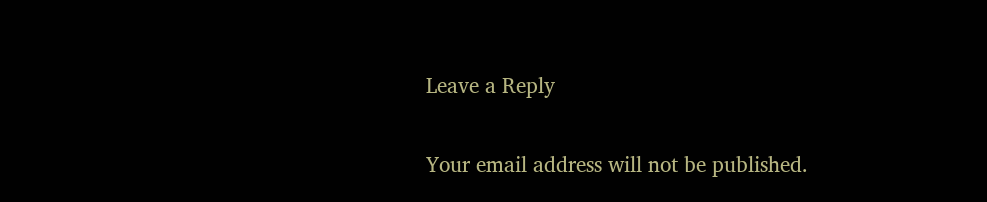Leave a Reply

Your email address will not be published.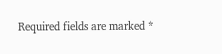Required fields are marked *